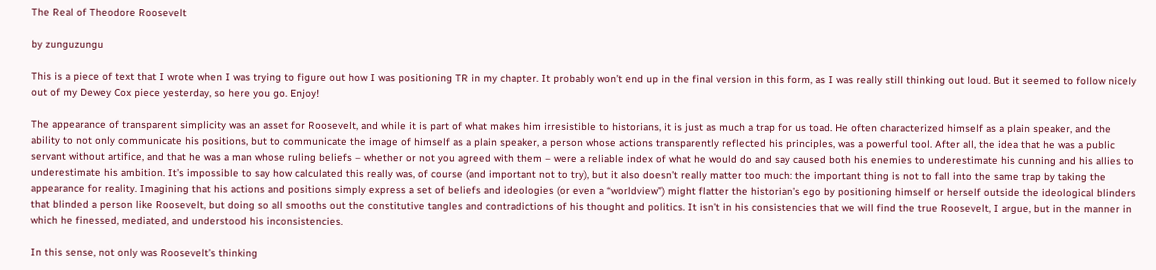The Real of Theodore Roosevelt

by zunguzungu

This is a piece of text that I wrote when I was trying to figure out how I was positioning TR in my chapter. It probably won’t end up in the final version in this form, as I was really still thinking out loud. But it seemed to follow nicely out of my Dewey Cox piece yesterday, so here you go. Enjoy!

The appearance of transparent simplicity was an asset for Roosevelt, and while it is part of what makes him irresistible to historians, it is just as much a trap for us toad. He often characterized himself as a plain speaker, and the ability to not only communicate his positions, but to communicate the image of himself as a plain speaker, a person whose actions transparently reflected his principles, was a powerful tool. After all, the idea that he was a public servant without artifice, and that he was a man whose ruling beliefs – whether or not you agreed with them – were a reliable index of what he would do and say caused both his enemies to underestimate his cunning and his allies to underestimate his ambition. It’s impossible to say how calculated this really was, of course (and important not to try), but it also doesn’t really matter too much: the important thing is not to fall into the same trap by taking the appearance for reality. Imagining that his actions and positions simply express a set of beliefs and ideologies (or even a “worldview”) might flatter the historian’s ego by positioning himself or herself outside the ideological blinders that blinded a person like Roosevelt, but doing so all smooths out the constitutive tangles and contradictions of his thought and politics. It isn’t in his consistencies that we will find the true Roosevelt, I argue, but in the manner in which he finessed, mediated, and understood his inconsistencies.

In this sense, not only was Roosevelt’s thinking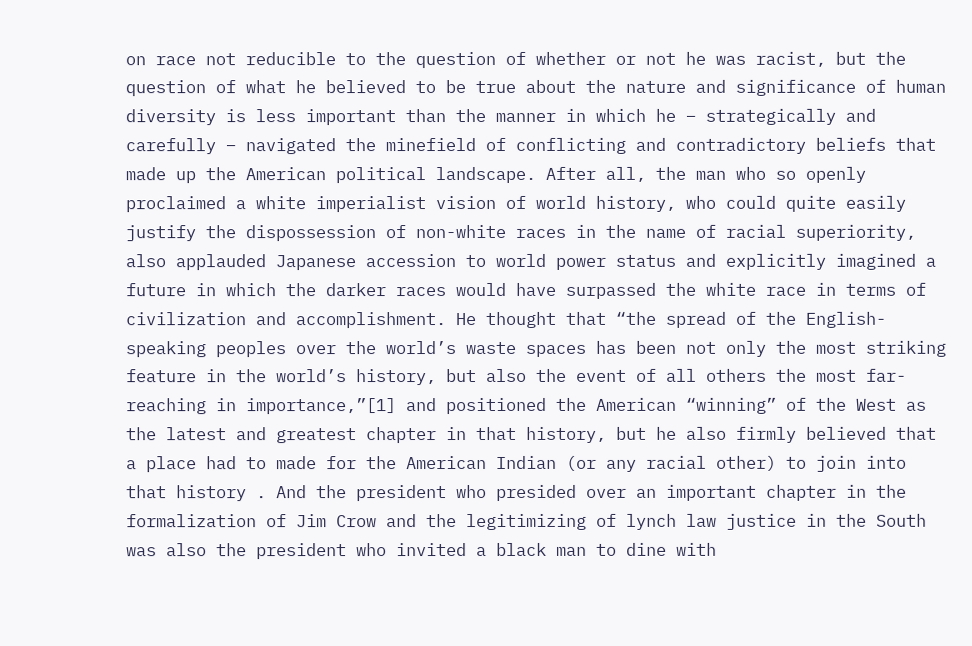on race not reducible to the question of whether or not he was racist, but the question of what he believed to be true about the nature and significance of human diversity is less important than the manner in which he – strategically and carefully – navigated the minefield of conflicting and contradictory beliefs that made up the American political landscape. After all, the man who so openly proclaimed a white imperialist vision of world history, who could quite easily justify the dispossession of non-white races in the name of racial superiority, also applauded Japanese accession to world power status and explicitly imagined a future in which the darker races would have surpassed the white race in terms of civilization and accomplishment. He thought that “the spread of the English-speaking peoples over the world’s waste spaces has been not only the most striking feature in the world’s history, but also the event of all others the most far-reaching in importance,”[1] and positioned the American “winning” of the West as the latest and greatest chapter in that history, but he also firmly believed that a place had to made for the American Indian (or any racial other) to join into that history . And the president who presided over an important chapter in the formalization of Jim Crow and the legitimizing of lynch law justice in the South was also the president who invited a black man to dine with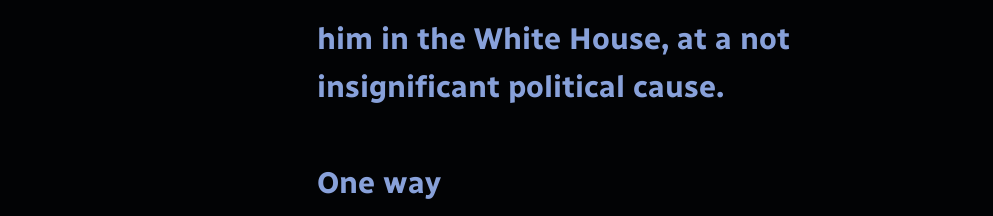him in the White House, at a not insignificant political cause.

One way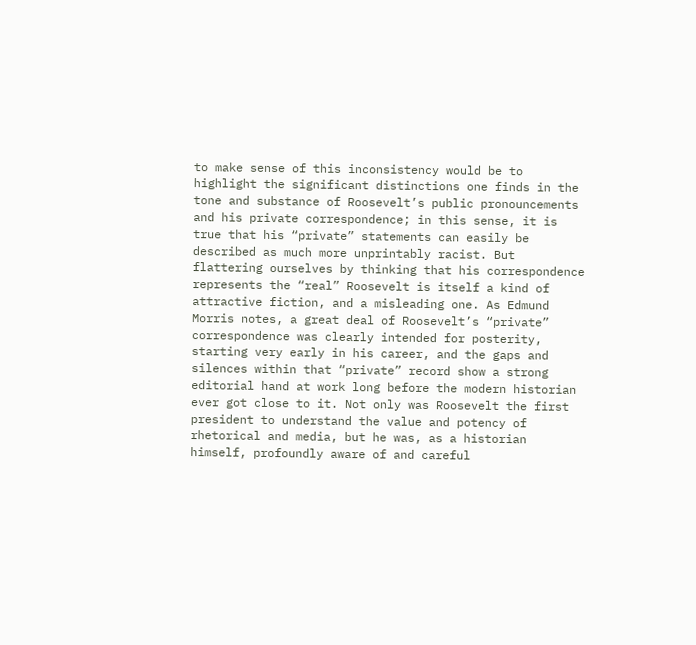to make sense of this inconsistency would be to highlight the significant distinctions one finds in the tone and substance of Roosevelt’s public pronouncements and his private correspondence; in this sense, it is true that his “private” statements can easily be described as much more unprintably racist. But flattering ourselves by thinking that his correspondence represents the “real” Roosevelt is itself a kind of attractive fiction, and a misleading one. As Edmund Morris notes, a great deal of Roosevelt’s “private” correspondence was clearly intended for posterity, starting very early in his career, and the gaps and silences within that “private” record show a strong editorial hand at work long before the modern historian ever got close to it. Not only was Roosevelt the first president to understand the value and potency of rhetorical and media, but he was, as a historian himself, profoundly aware of and careful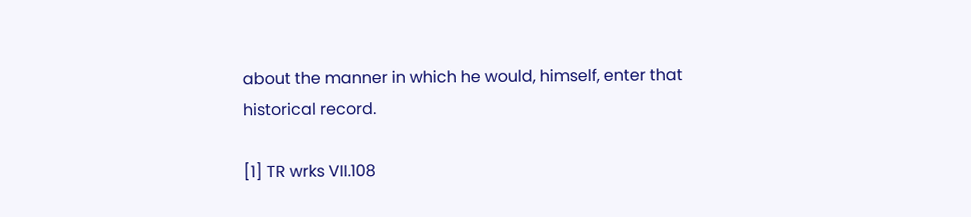about the manner in which he would, himself, enter that historical record.

[1] TR wrks VII.108